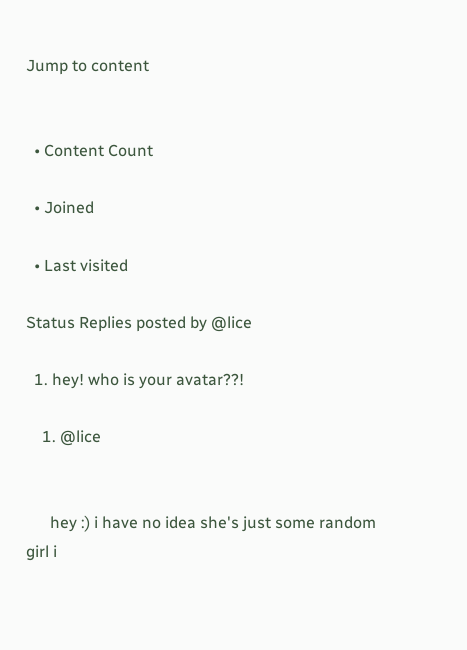Jump to content


  • Content Count

  • Joined

  • Last visited

Status Replies posted by @lice

  1. hey! who is your avatar??!

    1. @lice


      hey :) i have no idea she's just some random girl i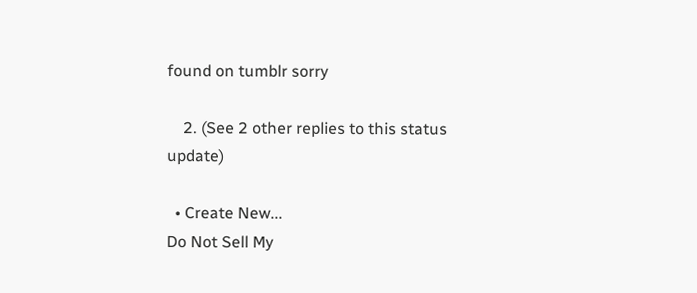found on tumblr sorry

    2. (See 2 other replies to this status update)

  • Create New...
Do Not Sell My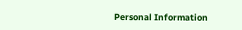Personal Information